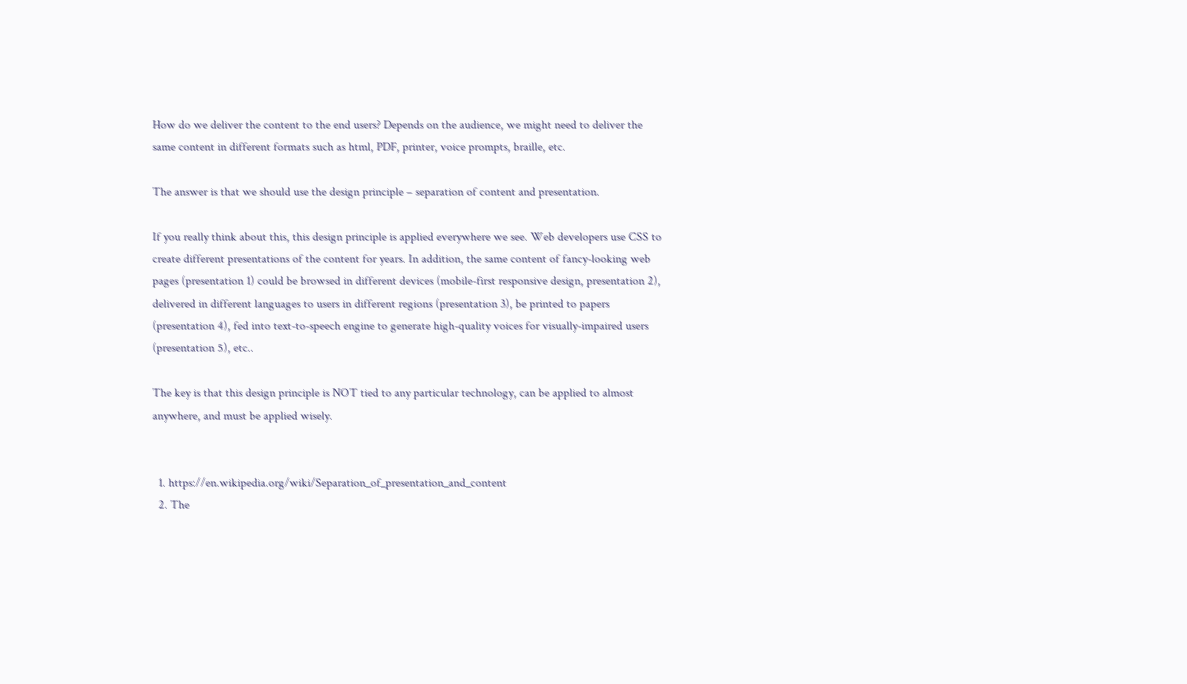How do we deliver the content to the end users? Depends on the audience, we might need to deliver the same content in different formats such as html, PDF, printer, voice prompts, braille, etc.

The answer is that we should use the design principle – separation of content and presentation.

If you really think about this, this design principle is applied everywhere we see. Web developers use CSS to create different presentations of the content for years. In addition, the same content of fancy-looking web pages (presentation 1) could be browsed in different devices (mobile-first responsive design, presentation 2), delivered in different languages to users in different regions (presentation 3), be printed to papers (presentation 4), fed into text-to-speech engine to generate high-quality voices for visually-impaired users (presentation 5), etc..

The key is that this design principle is NOT tied to any particular technology, can be applied to almost anywhere, and must be applied wisely.


  1. https://en.wikipedia.org/wiki/Separation_of_presentation_and_content
  2. The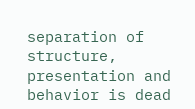separation of structure, presentation and behavior is dead